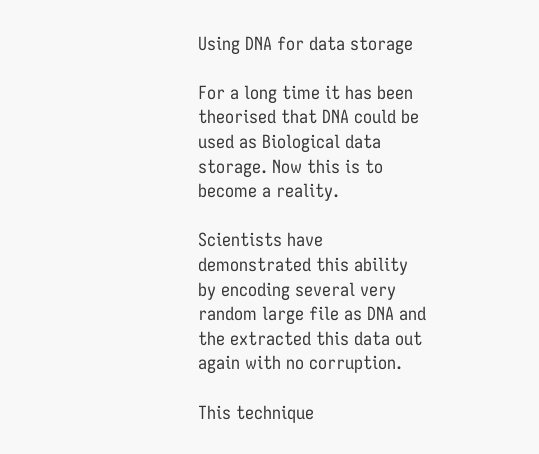Using DNA for data storage

For a long time it has been theorised that DNA could be used as Biological data storage. Now this is to become a reality.

Scientists have demonstrated this ability by encoding several very random large file as DNA and the extracted this data out again with no corruption.

This technique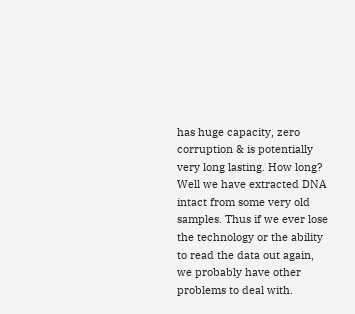has huge capacity, zero corruption & is potentially very long lasting. How long? Well we have extracted DNA intact from some very old samples. Thus if we ever lose the technology or the ability to read the data out again, we probably have other problems to deal with.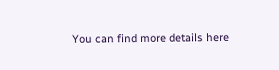You can find more details here